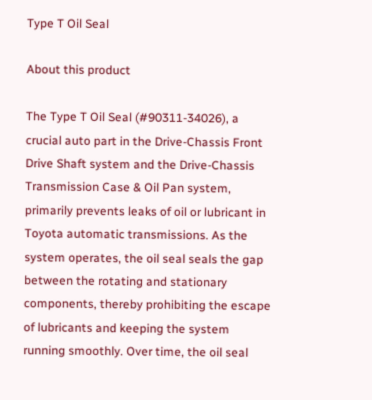Type T Oil Seal

About this product

The Type T Oil Seal (#90311-34026), a crucial auto part in the Drive-Chassis Front Drive Shaft system and the Drive-Chassis Transmission Case & Oil Pan system, primarily prevents leaks of oil or lubricant in Toyota automatic transmissions. As the system operates, the oil seal seals the gap between the rotating and stationary components, thereby prohibiting the escape of lubricants and keeping the system running smoothly. Over time, the oil seal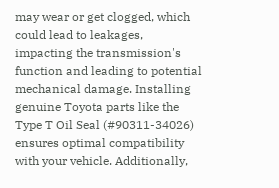may wear or get clogged, which could lead to leakages, impacting the transmission's function and leading to potential mechanical damage. Installing genuine Toyota parts like the Type T Oil Seal (#90311-34026) ensures optimal compatibility with your vehicle. Additionally,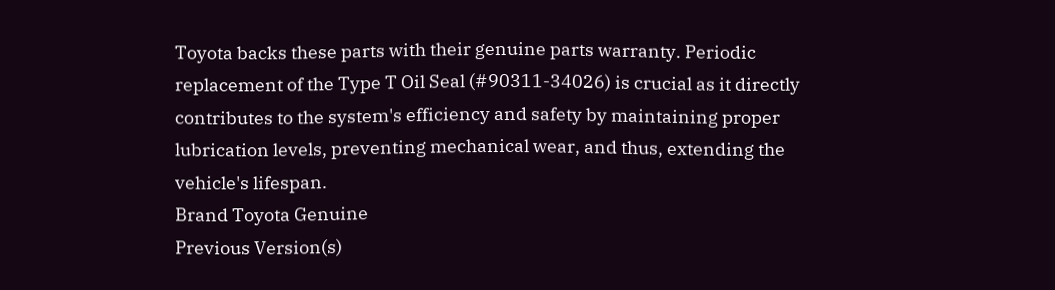Toyota backs these parts with their genuine parts warranty. Periodic replacement of the Type T Oil Seal (#90311-34026) is crucial as it directly contributes to the system's efficiency and safety by maintaining proper lubrication levels, preventing mechanical wear, and thus, extending the vehicle's lifespan.
Brand Toyota Genuine
Previous Version(s)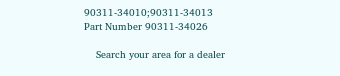90311-34010;90311-34013
Part Number 90311-34026

    Search your area for a dealer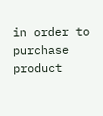in order to purchase product